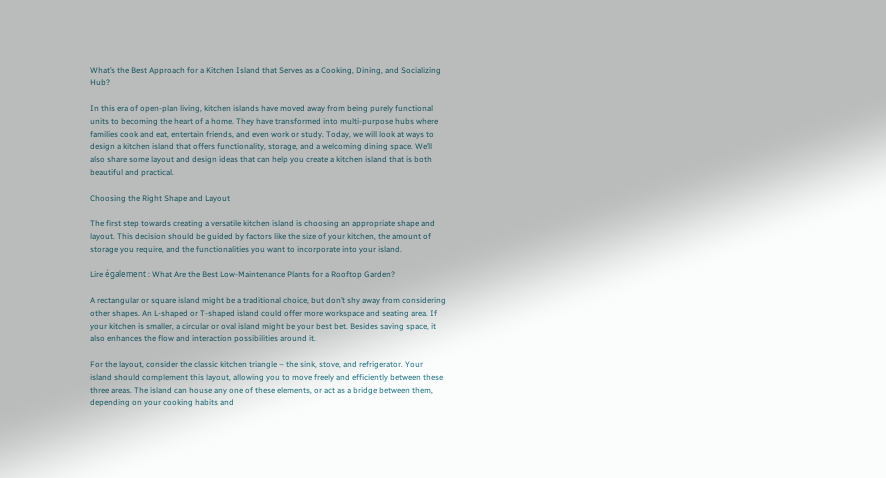What’s the Best Approach for a Kitchen Island that Serves as a Cooking, Dining, and Socializing Hub?

In this era of open-plan living, kitchen islands have moved away from being purely functional units to becoming the heart of a home. They have transformed into multi-purpose hubs where families cook and eat, entertain friends, and even work or study. Today, we will look at ways to design a kitchen island that offers functionality, storage, and a welcoming dining space. We’ll also share some layout and design ideas that can help you create a kitchen island that is both beautiful and practical.

Choosing the Right Shape and Layout

The first step towards creating a versatile kitchen island is choosing an appropriate shape and layout. This decision should be guided by factors like the size of your kitchen, the amount of storage you require, and the functionalities you want to incorporate into your island.

Lire également : What Are the Best Low-Maintenance Plants for a Rooftop Garden?

A rectangular or square island might be a traditional choice, but don’t shy away from considering other shapes. An L-shaped or T-shaped island could offer more workspace and seating area. If your kitchen is smaller, a circular or oval island might be your best bet. Besides saving space, it also enhances the flow and interaction possibilities around it.

For the layout, consider the classic kitchen triangle – the sink, stove, and refrigerator. Your island should complement this layout, allowing you to move freely and efficiently between these three areas. The island can house any one of these elements, or act as a bridge between them, depending on your cooking habits and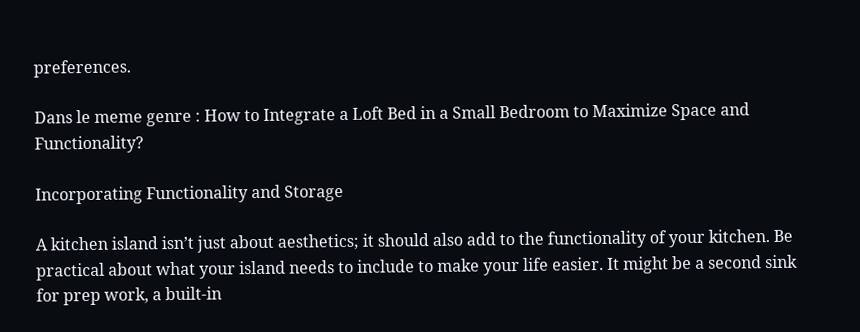preferences.

Dans le meme genre : How to Integrate a Loft Bed in a Small Bedroom to Maximize Space and Functionality?

Incorporating Functionality and Storage

A kitchen island isn’t just about aesthetics; it should also add to the functionality of your kitchen. Be practical about what your island needs to include to make your life easier. It might be a second sink for prep work, a built-in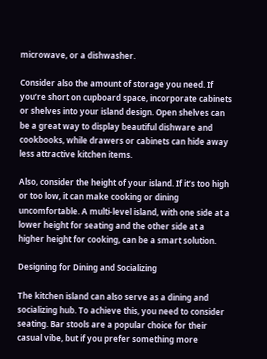microwave, or a dishwasher.

Consider also the amount of storage you need. If you’re short on cupboard space, incorporate cabinets or shelves into your island design. Open shelves can be a great way to display beautiful dishware and cookbooks, while drawers or cabinets can hide away less attractive kitchen items.

Also, consider the height of your island. If it’s too high or too low, it can make cooking or dining uncomfortable. A multi-level island, with one side at a lower height for seating and the other side at a higher height for cooking, can be a smart solution.

Designing for Dining and Socializing

The kitchen island can also serve as a dining and socializing hub. To achieve this, you need to consider seating. Bar stools are a popular choice for their casual vibe, but if you prefer something more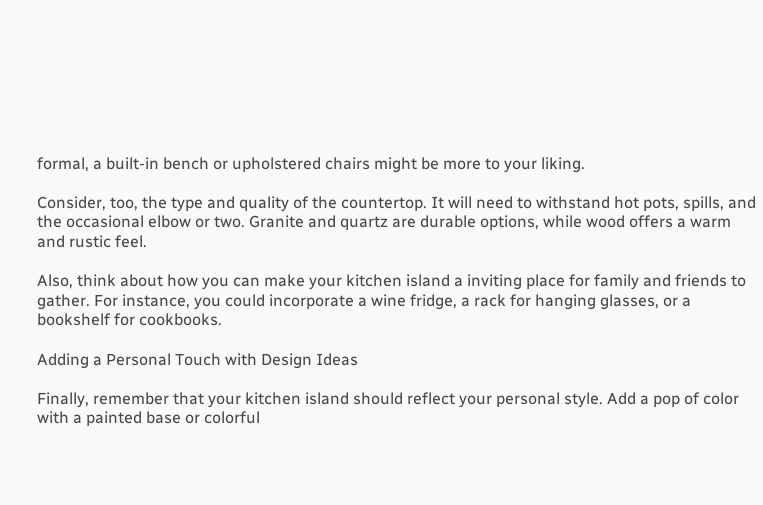formal, a built-in bench or upholstered chairs might be more to your liking.

Consider, too, the type and quality of the countertop. It will need to withstand hot pots, spills, and the occasional elbow or two. Granite and quartz are durable options, while wood offers a warm and rustic feel.

Also, think about how you can make your kitchen island a inviting place for family and friends to gather. For instance, you could incorporate a wine fridge, a rack for hanging glasses, or a bookshelf for cookbooks.

Adding a Personal Touch with Design Ideas

Finally, remember that your kitchen island should reflect your personal style. Add a pop of color with a painted base or colorful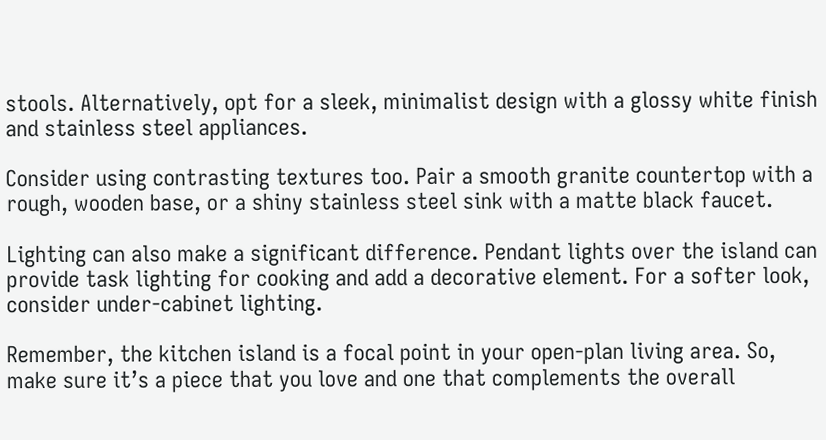stools. Alternatively, opt for a sleek, minimalist design with a glossy white finish and stainless steel appliances.

Consider using contrasting textures too. Pair a smooth granite countertop with a rough, wooden base, or a shiny stainless steel sink with a matte black faucet.

Lighting can also make a significant difference. Pendant lights over the island can provide task lighting for cooking and add a decorative element. For a softer look, consider under-cabinet lighting.

Remember, the kitchen island is a focal point in your open-plan living area. So, make sure it’s a piece that you love and one that complements the overall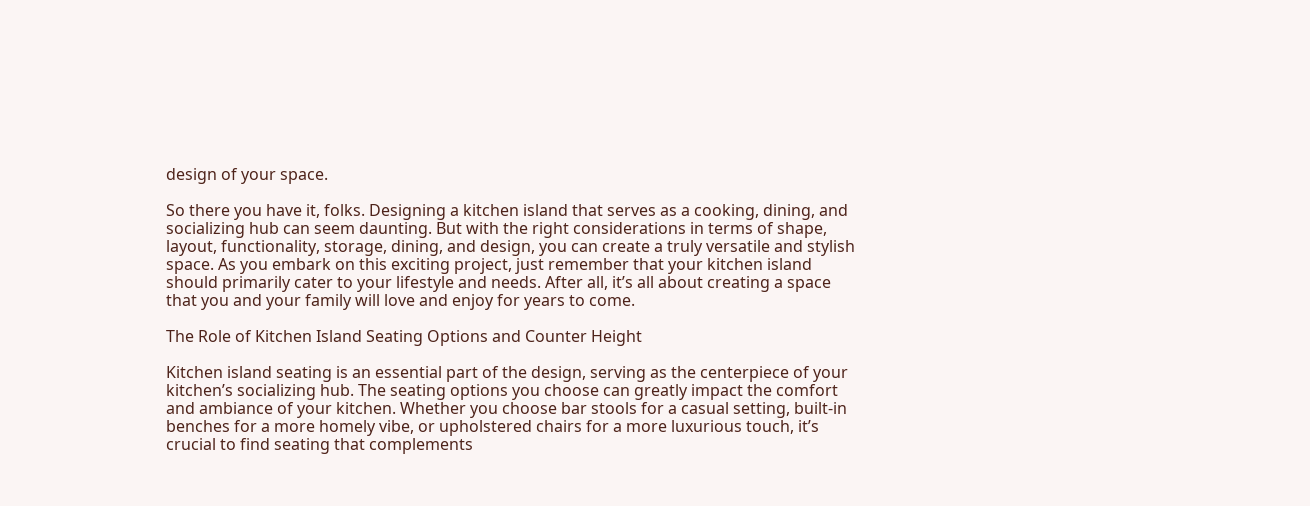design of your space.

So there you have it, folks. Designing a kitchen island that serves as a cooking, dining, and socializing hub can seem daunting. But with the right considerations in terms of shape, layout, functionality, storage, dining, and design, you can create a truly versatile and stylish space. As you embark on this exciting project, just remember that your kitchen island should primarily cater to your lifestyle and needs. After all, it’s all about creating a space that you and your family will love and enjoy for years to come.

The Role of Kitchen Island Seating Options and Counter Height

Kitchen island seating is an essential part of the design, serving as the centerpiece of your kitchen’s socializing hub. The seating options you choose can greatly impact the comfort and ambiance of your kitchen. Whether you choose bar stools for a casual setting, built-in benches for a more homely vibe, or upholstered chairs for a more luxurious touch, it’s crucial to find seating that complements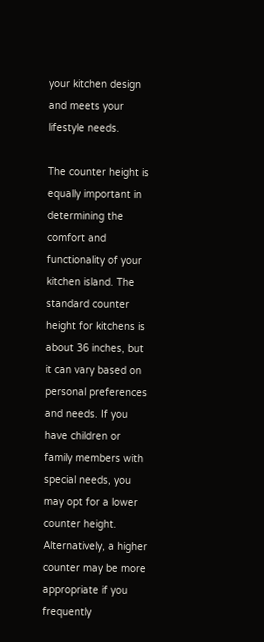your kitchen design and meets your lifestyle needs.

The counter height is equally important in determining the comfort and functionality of your kitchen island. The standard counter height for kitchens is about 36 inches, but it can vary based on personal preferences and needs. If you have children or family members with special needs, you may opt for a lower counter height. Alternatively, a higher counter may be more appropriate if you frequently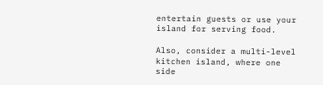entertain guests or use your island for serving food.

Also, consider a multi-level kitchen island, where one side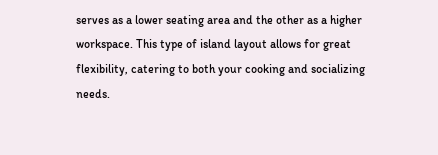serves as a lower seating area and the other as a higher workspace. This type of island layout allows for great flexibility, catering to both your cooking and socializing needs.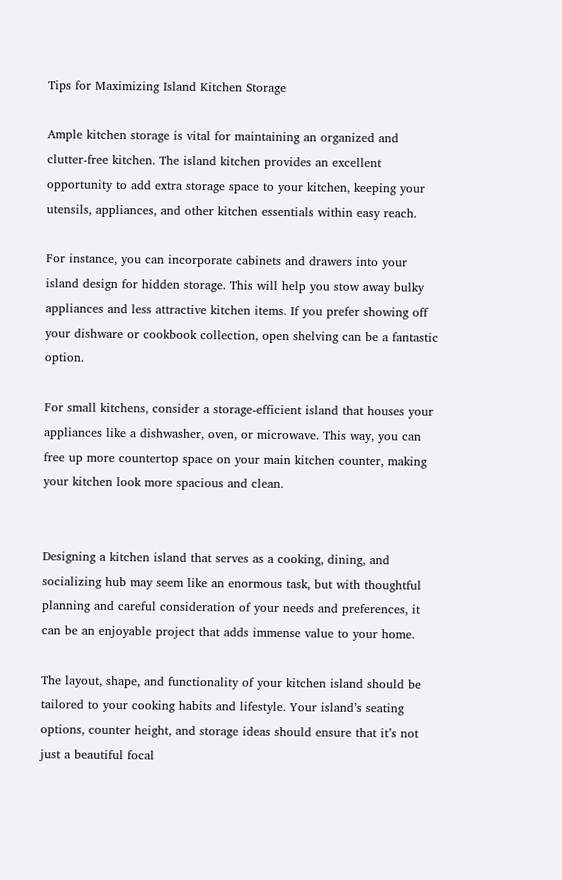Tips for Maximizing Island Kitchen Storage

Ample kitchen storage is vital for maintaining an organized and clutter-free kitchen. The island kitchen provides an excellent opportunity to add extra storage space to your kitchen, keeping your utensils, appliances, and other kitchen essentials within easy reach.

For instance, you can incorporate cabinets and drawers into your island design for hidden storage. This will help you stow away bulky appliances and less attractive kitchen items. If you prefer showing off your dishware or cookbook collection, open shelving can be a fantastic option.

For small kitchens, consider a storage-efficient island that houses your appliances like a dishwasher, oven, or microwave. This way, you can free up more countertop space on your main kitchen counter, making your kitchen look more spacious and clean.


Designing a kitchen island that serves as a cooking, dining, and socializing hub may seem like an enormous task, but with thoughtful planning and careful consideration of your needs and preferences, it can be an enjoyable project that adds immense value to your home.

The layout, shape, and functionality of your kitchen island should be tailored to your cooking habits and lifestyle. Your island’s seating options, counter height, and storage ideas should ensure that it’s not just a beautiful focal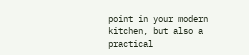point in your modern kitchen, but also a practical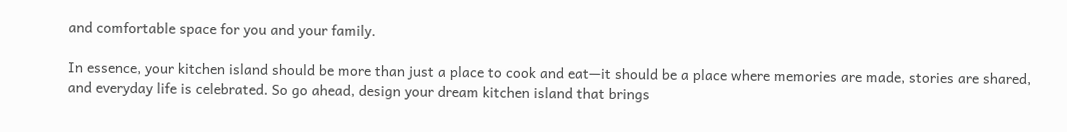and comfortable space for you and your family.

In essence, your kitchen island should be more than just a place to cook and eat—it should be a place where memories are made, stories are shared, and everyday life is celebrated. So go ahead, design your dream kitchen island that brings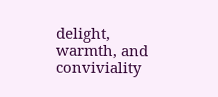delight, warmth, and conviviality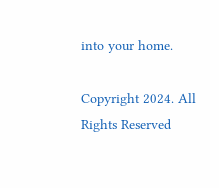into your home.

Copyright 2024. All Rights Reserved